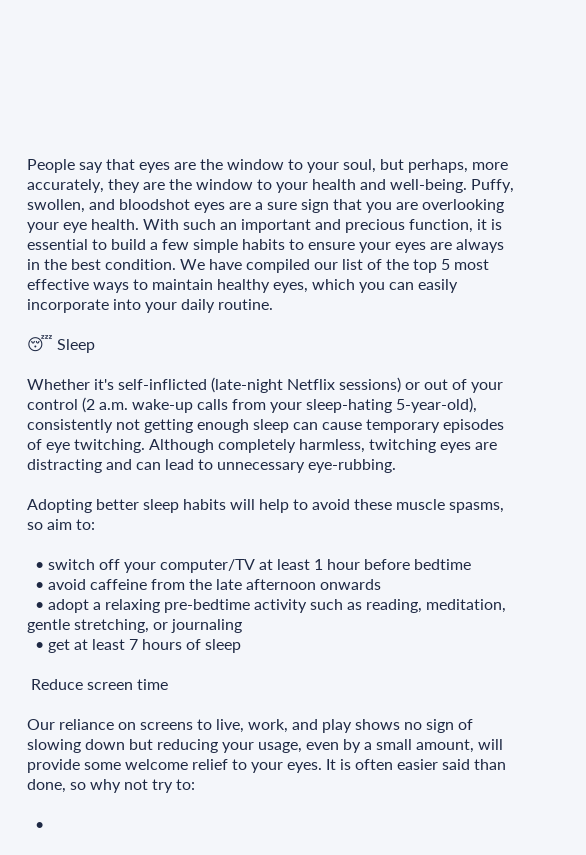People say that eyes are the window to your soul, but perhaps, more accurately, they are the window to your health and well-being. Puffy, swollen, and bloodshot eyes are a sure sign that you are overlooking your eye health. With such an important and precious function, it is essential to build a few simple habits to ensure your eyes are always in the best condition. We have compiled our list of the top 5 most effective ways to maintain healthy eyes, which you can easily incorporate into your daily routine.

😴 Sleep

Whether it's self-inflicted (late-night Netflix sessions) or out of your control (2 a.m. wake-up calls from your sleep-hating 5-year-old), consistently not getting enough sleep can cause temporary episodes of eye twitching. Although completely harmless, twitching eyes are distracting and can lead to unnecessary eye-rubbing.

Adopting better sleep habits will help to avoid these muscle spasms, so aim to:

  • switch off your computer/TV at least 1 hour before bedtime
  • avoid caffeine from the late afternoon onwards
  • adopt a relaxing pre-bedtime activity such as reading, meditation, gentle stretching, or journaling
  • get at least 7 hours of sleep

 Reduce screen time

Our reliance on screens to live, work, and play shows no sign of slowing down but reducing your usage, even by a small amount, will provide some welcome relief to your eyes. It is often easier said than done, so why not try to:

  •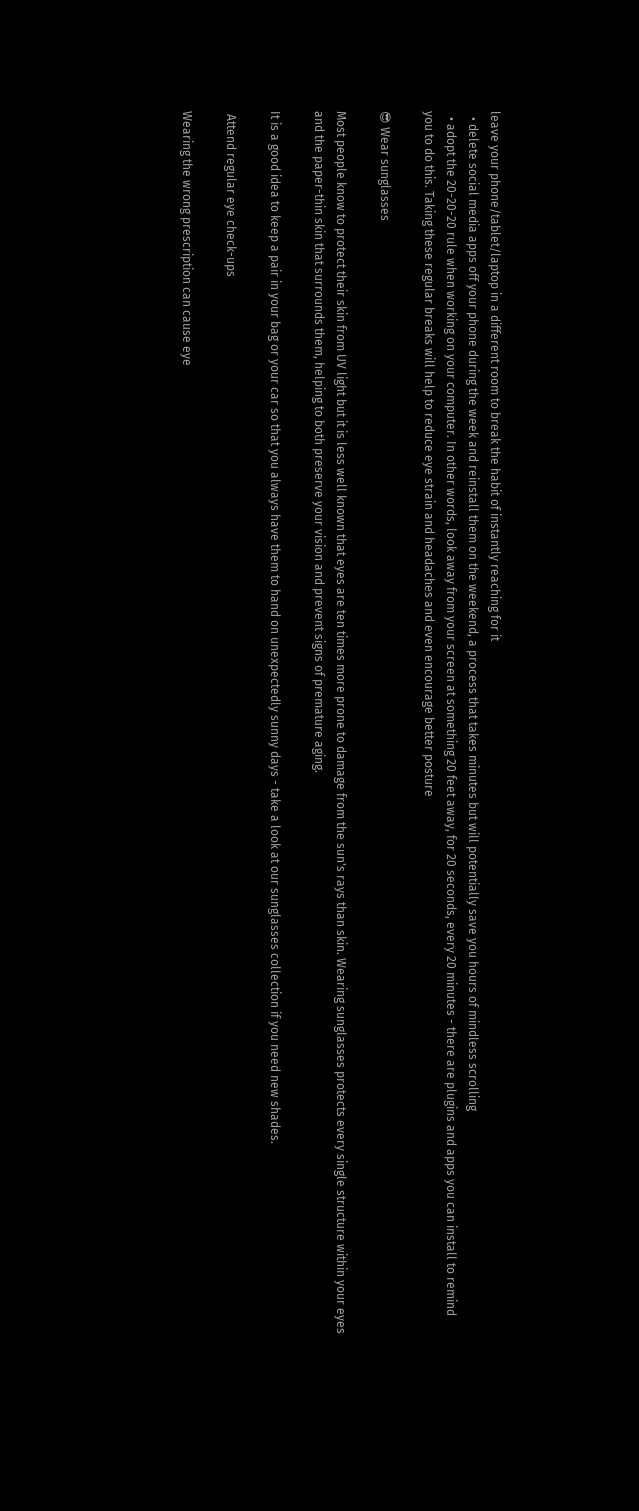leave your phone/tablet/laptop in a different room to break the habit of instantly reaching for it
  • delete social media apps off your phone during the week and reinstall them on the weekend, a process that takes minutes but will potentially save you hours of mindless scrolling
  • adopt the 20-20-20 rule when working on your computer. In other words, look away from your screen at something 20 feet away, for 20 seconds, every 20 minutes - there are plugins and apps you can install to remind you to do this. Taking these regular breaks will help to reduce eye strain and headaches and even encourage better posture

😎 Wear sunglasses

Most people know to protect their skin from UV light but it is less well known that eyes are ten times more prone to damage from the sun's rays than skin. Wearing sunglasses protects every single structure within your eyes and the paper-thin skin that surrounds them, helping to both preserve your vision and prevent signs of premature aging.

It is a good idea to keep a pair in your bag or your car so that you always have them to hand on unexpectedly sunny days - take a look at our sunglasses collection if you need new shades.

 Attend regular eye check-ups

Wearing the wrong prescription can cause eye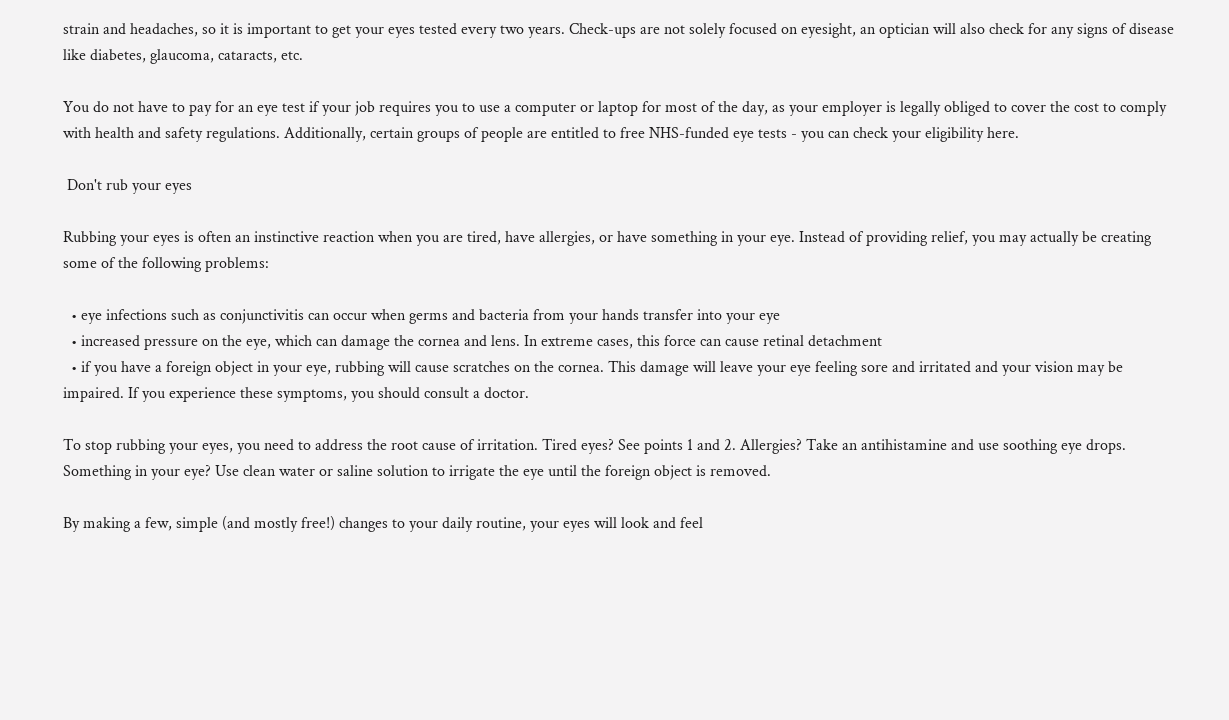strain and headaches, so it is important to get your eyes tested every two years. Check-ups are not solely focused on eyesight, an optician will also check for any signs of disease like diabetes, glaucoma, cataracts, etc.

You do not have to pay for an eye test if your job requires you to use a computer or laptop for most of the day, as your employer is legally obliged to cover the cost to comply with health and safety regulations. Additionally, certain groups of people are entitled to free NHS-funded eye tests - you can check your eligibility here.

 Don't rub your eyes

Rubbing your eyes is often an instinctive reaction when you are tired, have allergies, or have something in your eye. Instead of providing relief, you may actually be creating some of the following problems:

  • eye infections such as conjunctivitis can occur when germs and bacteria from your hands transfer into your eye
  • increased pressure on the eye, which can damage the cornea and lens. In extreme cases, this force can cause retinal detachment
  • if you have a foreign object in your eye, rubbing will cause scratches on the cornea. This damage will leave your eye feeling sore and irritated and your vision may be impaired. If you experience these symptoms, you should consult a doctor.

To stop rubbing your eyes, you need to address the root cause of irritation. Tired eyes? See points 1 and 2. Allergies? Take an antihistamine and use soothing eye drops. Something in your eye? Use clean water or saline solution to irrigate the eye until the foreign object is removed.

By making a few, simple (and mostly free!) changes to your daily routine, your eyes will look and feel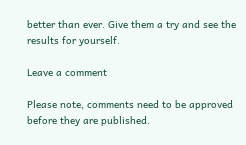better than ever. Give them a try and see the results for yourself.

Leave a comment

Please note, comments need to be approved before they are published.